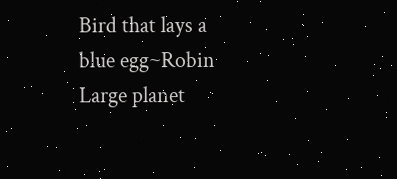Bird that lays a blue egg~Robin
Large planet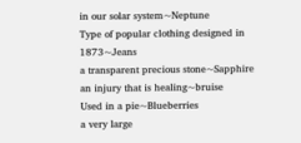in our solar system~Neptune
Type of popular clothing designed in 1873~Jeans
a transparent precious stone~Sapphire
an injury that is healing~bruise
Used in a pie~Blueberries
a very large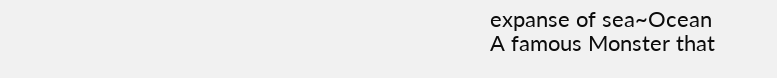expanse of sea~Ocean
A famous Monster that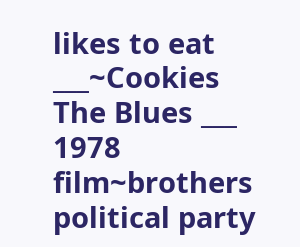likes to eat ___~Cookies
The Blues ___ 1978 film~brothers
political party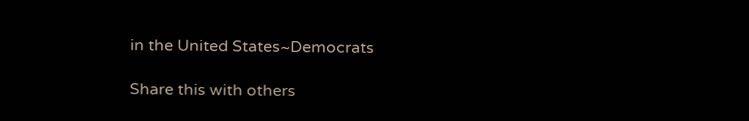in the United States~Democrats

Share this with others